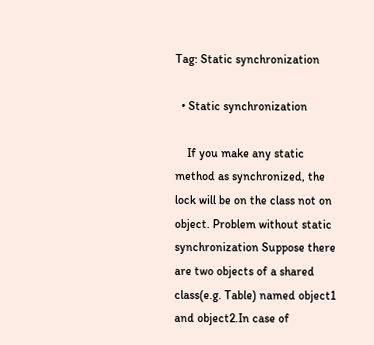Tag: Static synchronization

  • Static synchronization

    If you make any static method as synchronized, the lock will be on the class not on object. Problem without static synchronization Suppose there are two objects of a shared class(e.g. Table) named object1 and object2.In case of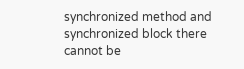synchronized method and synchronized block there cannot be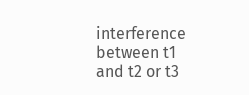interference between t1 and t2 or t3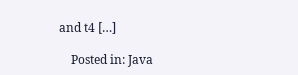and t4 […]

    Posted in: Java